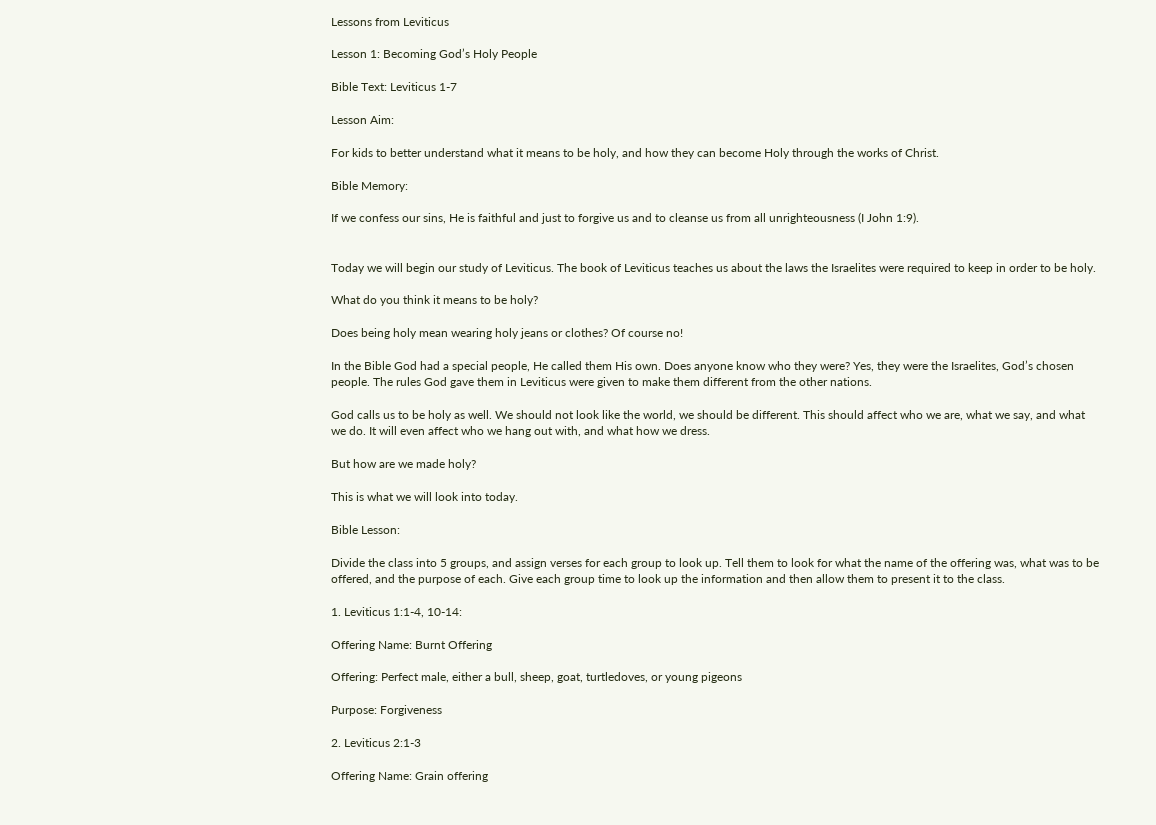Lessons from Leviticus

Lesson 1: Becoming God’s Holy People

Bible Text: Leviticus 1-7

Lesson Aim:

For kids to better understand what it means to be holy, and how they can become Holy through the works of Christ.

Bible Memory:

If we confess our sins, He is faithful and just to forgive us and to cleanse us from all unrighteousness (I John 1:9).


Today we will begin our study of Leviticus. The book of Leviticus teaches us about the laws the Israelites were required to keep in order to be holy.

What do you think it means to be holy?

Does being holy mean wearing holy jeans or clothes? Of course no!

In the Bible God had a special people, He called them His own. Does anyone know who they were? Yes, they were the Israelites, God’s chosen people. The rules God gave them in Leviticus were given to make them different from the other nations.

God calls us to be holy as well. We should not look like the world, we should be different. This should affect who we are, what we say, and what we do. It will even affect who we hang out with, and what how we dress.

But how are we made holy?

This is what we will look into today.

Bible Lesson:

Divide the class into 5 groups, and assign verses for each group to look up. Tell them to look for what the name of the offering was, what was to be offered, and the purpose of each. Give each group time to look up the information and then allow them to present it to the class.

1. Leviticus 1:1-4, 10-14:

Offering Name: Burnt Offering

Offering: Perfect male, either a bull, sheep, goat, turtledoves, or young pigeons

Purpose: Forgiveness

2. Leviticus 2:1-3

Offering Name: Grain offering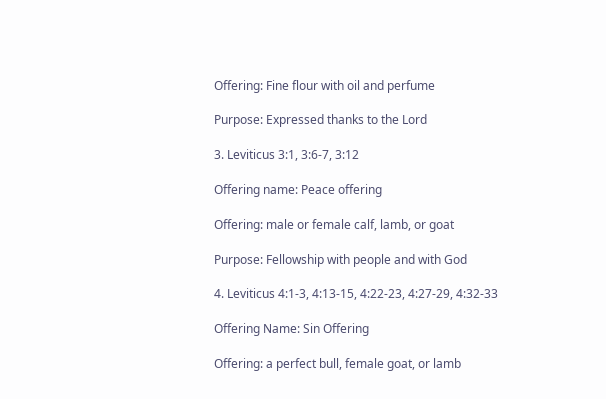Offering: Fine flour with oil and perfume

Purpose: Expressed thanks to the Lord

3. Leviticus 3:1, 3:6-7, 3:12

Offering name: Peace offering

Offering: male or female calf, lamb, or goat

Purpose: Fellowship with people and with God

4. Leviticus 4:1-3, 4:13-15, 4:22-23, 4:27-29, 4:32-33

Offering Name: Sin Offering

Offering: a perfect bull, female goat, or lamb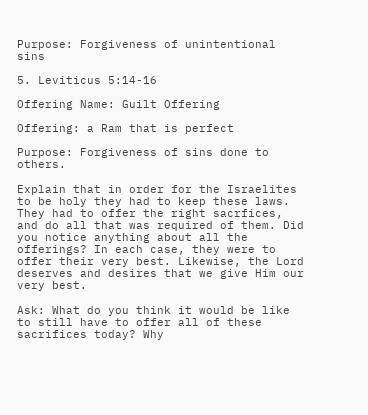Purpose: Forgiveness of unintentional sins

5. Leviticus 5:14-16

Offering Name: Guilt Offering

Offering: a Ram that is perfect

Purpose: Forgiveness of sins done to others.

Explain that in order for the Israelites to be holy they had to keep these laws. They had to offer the right sacrfices, and do all that was required of them. Did you notice anything about all the offerings? In each case, they were to offer their very best. Likewise, the Lord deserves and desires that we give Him our very best.

Ask: What do you think it would be like to still have to offer all of these sacrifices today? Why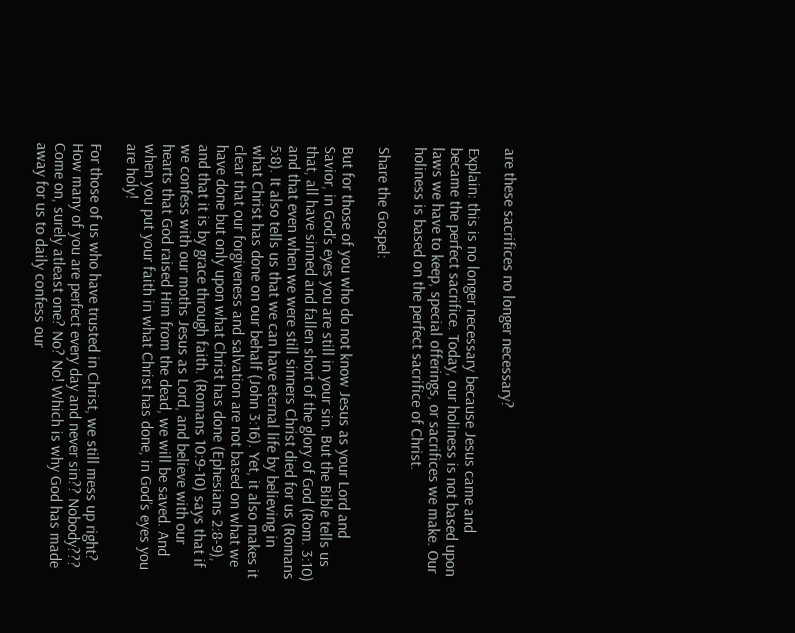are these sacrifices no longer necessary?

Explain: this is no longer necessary because Jesus came and became the perfect sacrifice. Today, our holiness is not based upon laws we have to keep, special offerings, or sacrifices we make. Our holiness is based on the perfect sacrifice of Christ.

Share the Gospel:

But for those of you who do not know Jesus as your Lord and Savior, in God’s eyes you are still in your sin. But the Bible tells us that, all have sinned and fallen short of the glory of God (Rom. 3:10) and that even when we were still sinners Christ died for us (Romans 5:8). It also tells us that we can have eternal life by believing in what Christ has done on our behalf (John 3:16). Yet, it also makes it clear that our forgiveness and salvation are not based on what we have done but only upon what Christ has done (Ephesians 2:8-9), and that it is by grace through faith. (Romans 10:9-10) says that if we confess with our moths Jesus as Lord, and believe with our hearts that God raised Him from the dead, we will be saved. And when you put your faith in what Christ has done, in God’s eyes you are holy!

For those of us who have trusted in Christ, we still mess up right? How many of you are perfect every day and never sin?? Nobody??? Come on, surely atleast one? No? No! Which is why God has made away for us to daily confess our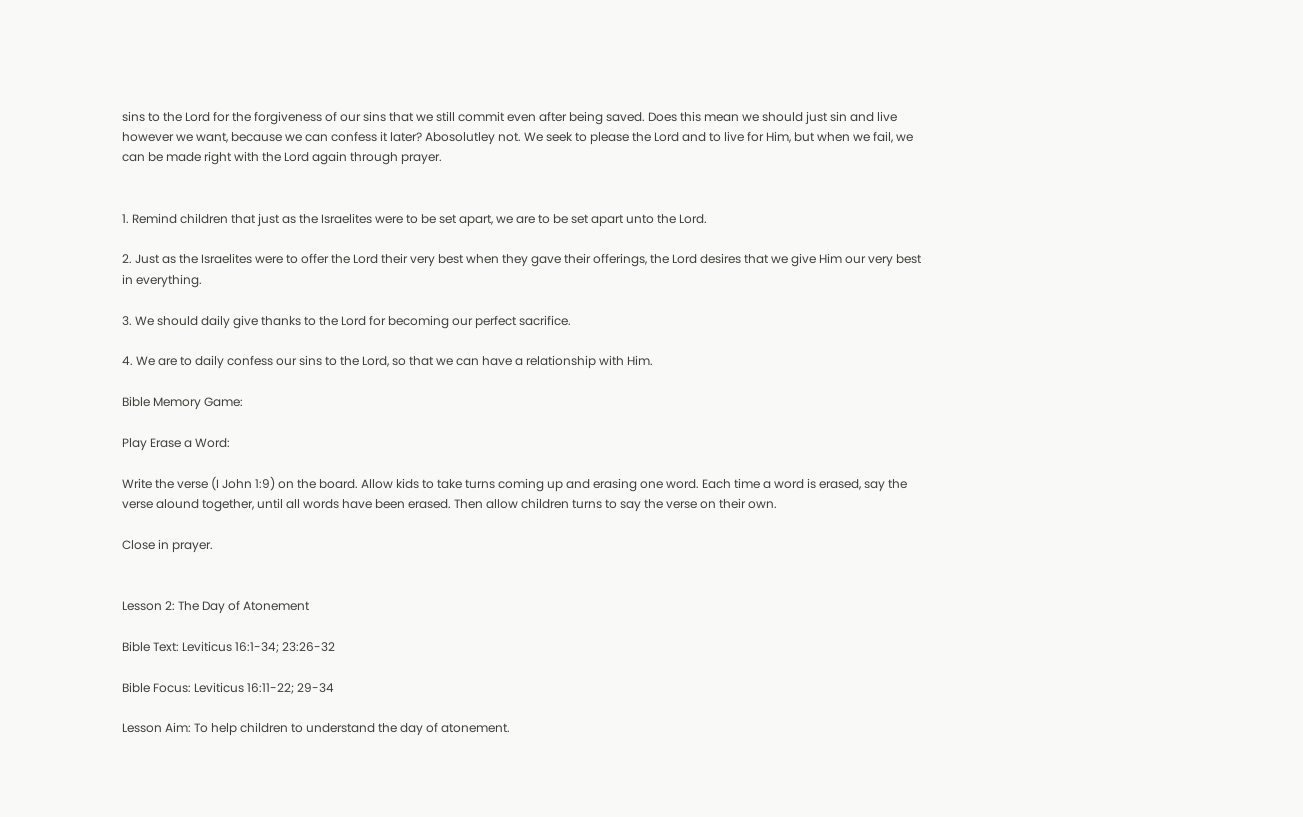sins to the Lord for the forgiveness of our sins that we still commit even after being saved. Does this mean we should just sin and live however we want, because we can confess it later? Abosolutley not. We seek to please the Lord and to live for Him, but when we fail, we can be made right with the Lord again through prayer.


1. Remind children that just as the Israelites were to be set apart, we are to be set apart unto the Lord.

2. Just as the Israelites were to offer the Lord their very best when they gave their offerings, the Lord desires that we give Him our very best in everything.

3. We should daily give thanks to the Lord for becoming our perfect sacrifice.

4. We are to daily confess our sins to the Lord, so that we can have a relationship with Him.

Bible Memory Game:

Play Erase a Word:

Write the verse (I John 1:9) on the board. Allow kids to take turns coming up and erasing one word. Each time a word is erased, say the verse alound together, until all words have been erased. Then allow children turns to say the verse on their own.

Close in prayer.


Lesson 2: The Day of Atonement

Bible Text: Leviticus 16:1-34; 23:26-32

Bible Focus: Leviticus 16:11-22; 29-34

Lesson Aim: To help children to understand the day of atonement.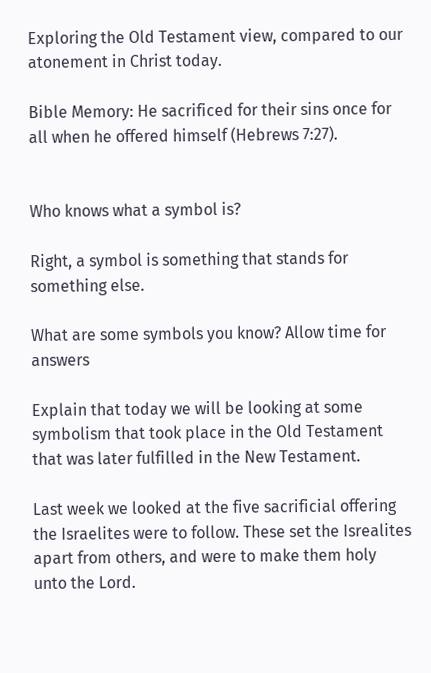Exploring the Old Testament view, compared to our atonement in Christ today.

Bible Memory: He sacrificed for their sins once for all when he offered himself (Hebrews 7:27).


Who knows what a symbol is?

Right, a symbol is something that stands for something else.

What are some symbols you know? Allow time for answers

Explain that today we will be looking at some symbolism that took place in the Old Testament that was later fulfilled in the New Testament.

Last week we looked at the five sacrificial offering the Israelites were to follow. These set the Isrealites apart from others, and were to make them holy unto the Lord.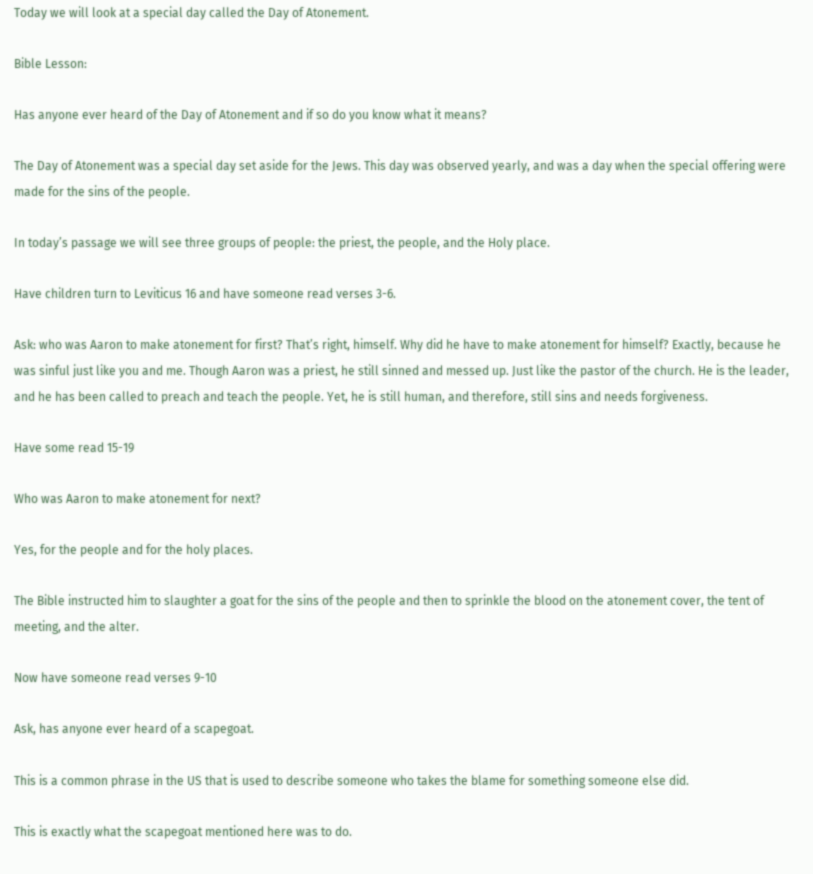Today we will look at a special day called the Day of Atonement.

Bible Lesson:

Has anyone ever heard of the Day of Atonement and if so do you know what it means?

The Day of Atonement was a special day set aside for the Jews. This day was observed yearly, and was a day when the special offering were made for the sins of the people.

In today’s passage we will see three groups of people: the priest, the people, and the Holy place.

Have children turn to Leviticus 16 and have someone read verses 3-6.

Ask: who was Aaron to make atonement for first? That’s right, himself. Why did he have to make atonement for himself? Exactly, because he was sinful just like you and me. Though Aaron was a priest, he still sinned and messed up. Just like the pastor of the church. He is the leader, and he has been called to preach and teach the people. Yet, he is still human, and therefore, still sins and needs forgiveness.

Have some read 15-19

Who was Aaron to make atonement for next?

Yes, for the people and for the holy places.

The Bible instructed him to slaughter a goat for the sins of the people and then to sprinkle the blood on the atonement cover, the tent of meeting, and the alter.

Now have someone read verses 9-10

Ask, has anyone ever heard of a scapegoat.

This is a common phrase in the US that is used to describe someone who takes the blame for something someone else did.

This is exactly what the scapegoat mentioned here was to do.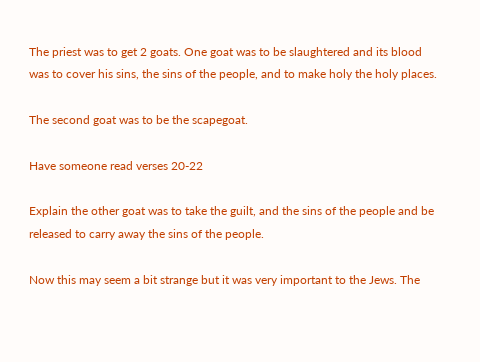The priest was to get 2 goats. One goat was to be slaughtered and its blood was to cover his sins, the sins of the people, and to make holy the holy places.

The second goat was to be the scapegoat.

Have someone read verses 20-22

Explain the other goat was to take the guilt, and the sins of the people and be released to carry away the sins of the people.

Now this may seem a bit strange but it was very important to the Jews. The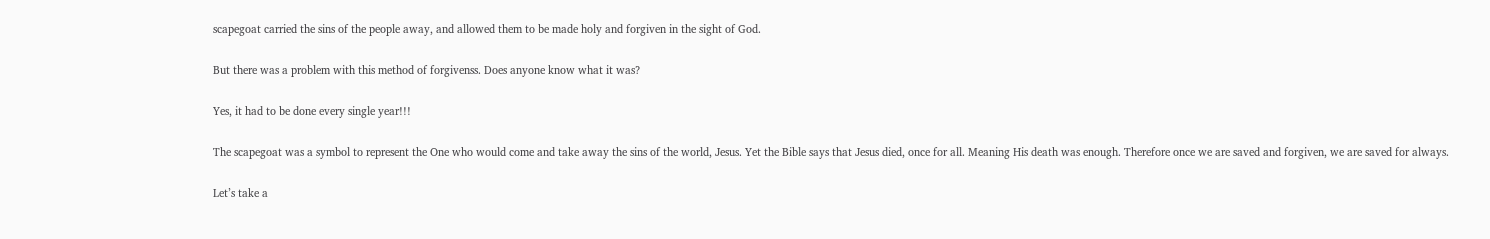scapegoat carried the sins of the people away, and allowed them to be made holy and forgiven in the sight of God.

But there was a problem with this method of forgivenss. Does anyone know what it was?

Yes, it had to be done every single year!!!

The scapegoat was a symbol to represent the One who would come and take away the sins of the world, Jesus. Yet the Bible says that Jesus died, once for all. Meaning His death was enough. Therefore once we are saved and forgiven, we are saved for always.

Let’s take a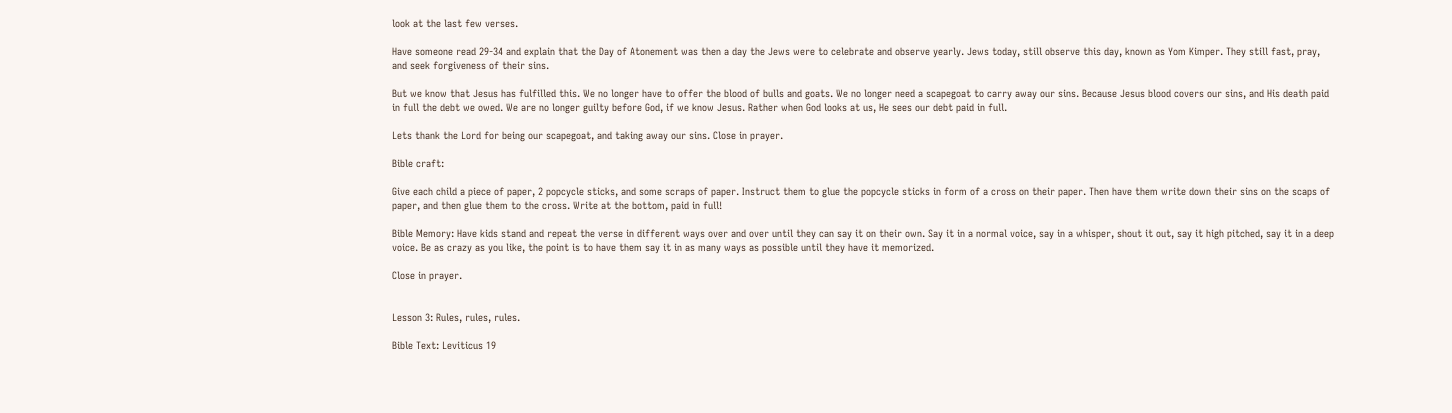look at the last few verses.

Have someone read 29-34 and explain that the Day of Atonement was then a day the Jews were to celebrate and observe yearly. Jews today, still observe this day, known as Yom Kimper. They still fast, pray, and seek forgiveness of their sins.

But we know that Jesus has fulfilled this. We no longer have to offer the blood of bulls and goats. We no longer need a scapegoat to carry away our sins. Because Jesus blood covers our sins, and His death paid in full the debt we owed. We are no longer guilty before God, if we know Jesus. Rather when God looks at us, He sees our debt paid in full.

Lets thank the Lord for being our scapegoat, and taking away our sins. Close in prayer.

Bible craft:

Give each child a piece of paper, 2 popcycle sticks, and some scraps of paper. Instruct them to glue the popcycle sticks in form of a cross on their paper. Then have them write down their sins on the scaps of paper, and then glue them to the cross. Write at the bottom, paid in full!

Bible Memory: Have kids stand and repeat the verse in different ways over and over until they can say it on their own. Say it in a normal voice, say in a whisper, shout it out, say it high pitched, say it in a deep voice. Be as crazy as you like, the point is to have them say it in as many ways as possible until they have it memorized.

Close in prayer.


Lesson 3: Rules, rules, rules.

Bible Text: Leviticus 19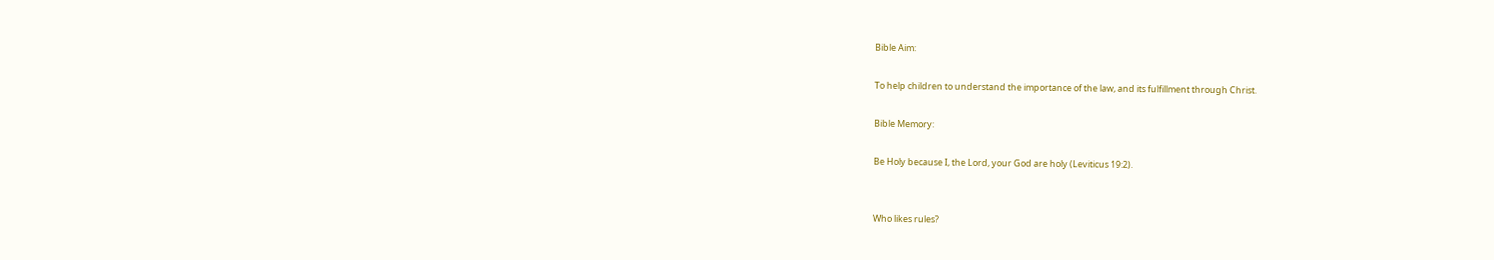Bible Aim:

To help children to understand the importance of the law, and its fulfillment through Christ.

Bible Memory:

Be Holy because I, the Lord, your God are holy (Leviticus 19:2).


Who likes rules?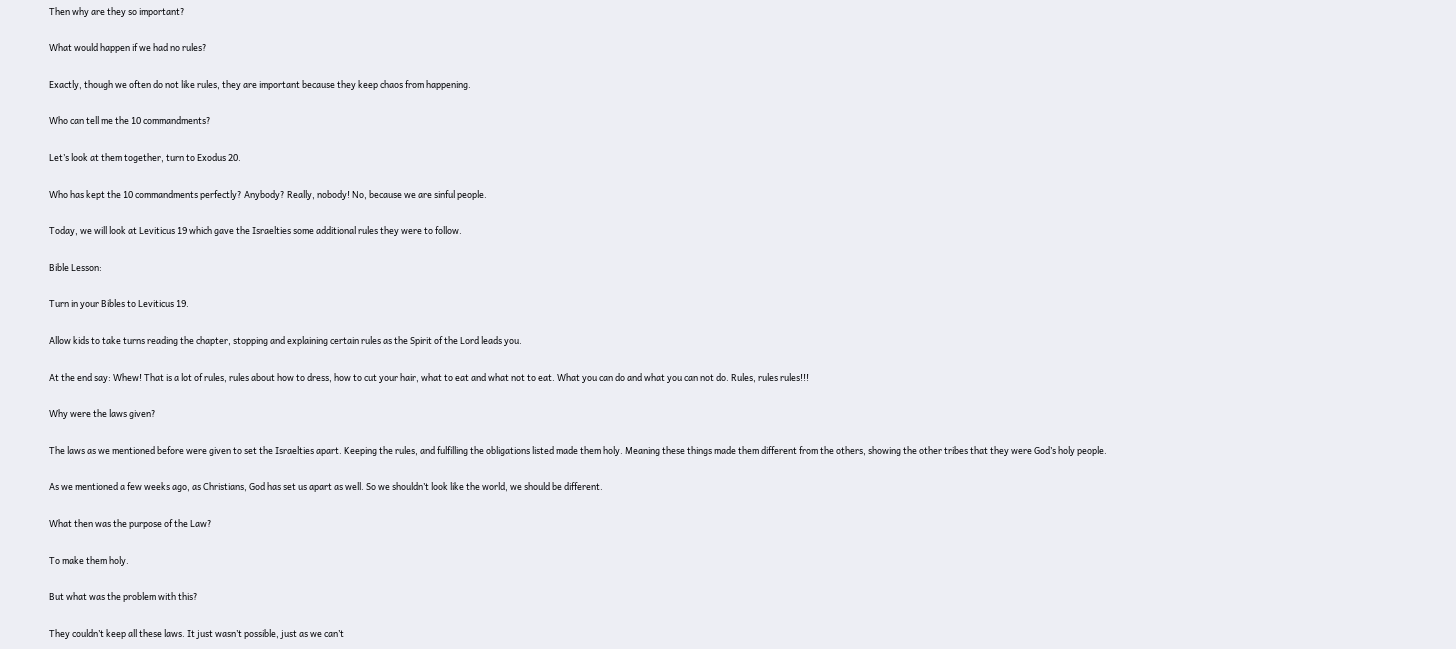Then why are they so important?

What would happen if we had no rules?

Exactly, though we often do not like rules, they are important because they keep chaos from happening.

Who can tell me the 10 commandments?

Let’s look at them together, turn to Exodus 20.

Who has kept the 10 commandments perfectly? Anybody? Really, nobody! No, because we are sinful people.

Today, we will look at Leviticus 19 which gave the Israelties some additional rules they were to follow.

Bible Lesson:

Turn in your Bibles to Leviticus 19.

Allow kids to take turns reading the chapter, stopping and explaining certain rules as the Spirit of the Lord leads you.

At the end say: Whew! That is a lot of rules, rules about how to dress, how to cut your hair, what to eat and what not to eat. What you can do and what you can not do. Rules, rules rules!!!

Why were the laws given?

The laws as we mentioned before were given to set the Israelties apart. Keeping the rules, and fulfilling the obligations listed made them holy. Meaning these things made them different from the others, showing the other tribes that they were God’s holy people.

As we mentioned a few weeks ago, as Christians, God has set us apart as well. So we shouldn’t look like the world, we should be different.

What then was the purpose of the Law?

To make them holy.

But what was the problem with this?

They couldn’t keep all these laws. It just wasn’t possible, just as we can’t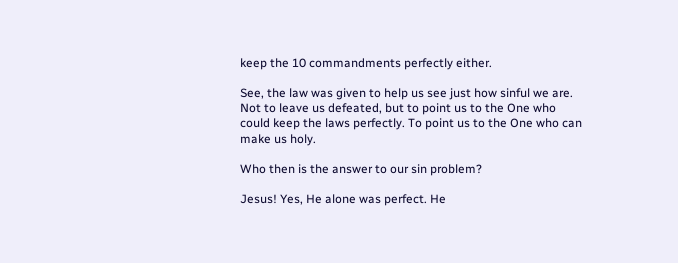keep the 10 commandments perfectly either.

See, the law was given to help us see just how sinful we are. Not to leave us defeated, but to point us to the One who could keep the laws perfectly. To point us to the One who can make us holy.

Who then is the answer to our sin problem?

Jesus! Yes, He alone was perfect. He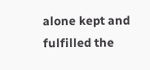alone kept and fulfilled the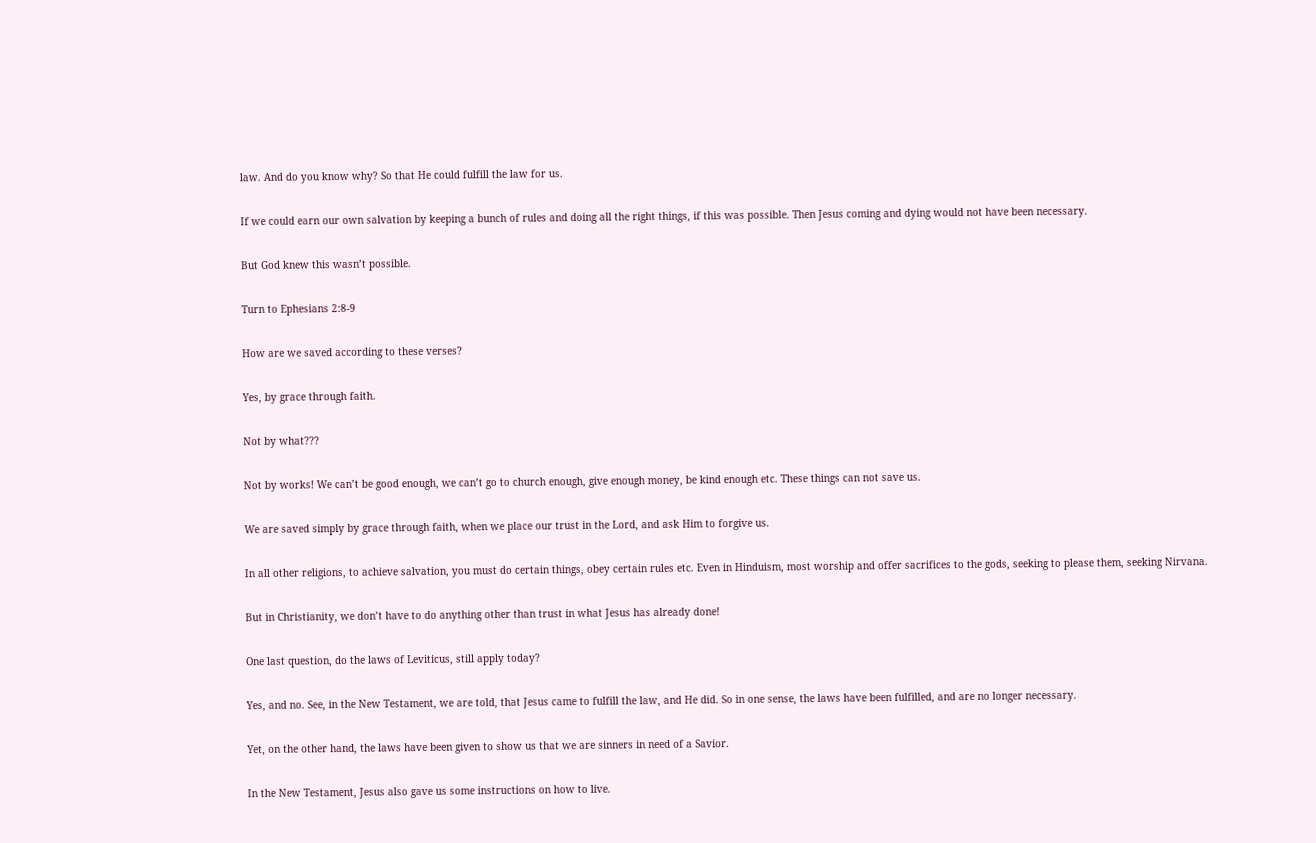law. And do you know why? So that He could fulfill the law for us.

If we could earn our own salvation by keeping a bunch of rules and doing all the right things, if this was possible. Then Jesus coming and dying would not have been necessary.

But God knew this wasn’t possible.

Turn to Ephesians 2:8-9

How are we saved according to these verses?

Yes, by grace through faith.

Not by what???

Not by works! We can’t be good enough, we can’t go to church enough, give enough money, be kind enough etc. These things can not save us.

We are saved simply by grace through faith, when we place our trust in the Lord, and ask Him to forgive us.

In all other religions, to achieve salvation, you must do certain things, obey certain rules etc. Even in Hinduism, most worship and offer sacrifices to the gods, seeking to please them, seeking Nirvana.

But in Christianity, we don’t have to do anything other than trust in what Jesus has already done!

One last question, do the laws of Leviticus, still apply today?

Yes, and no. See, in the New Testament, we are told, that Jesus came to fulfill the law, and He did. So in one sense, the laws have been fulfilled, and are no longer necessary.

Yet, on the other hand, the laws have been given to show us that we are sinners in need of a Savior.

In the New Testament, Jesus also gave us some instructions on how to live.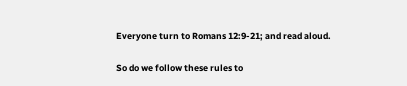Everyone turn to Romans 12:9-21; and read aloud.

So do we follow these rules to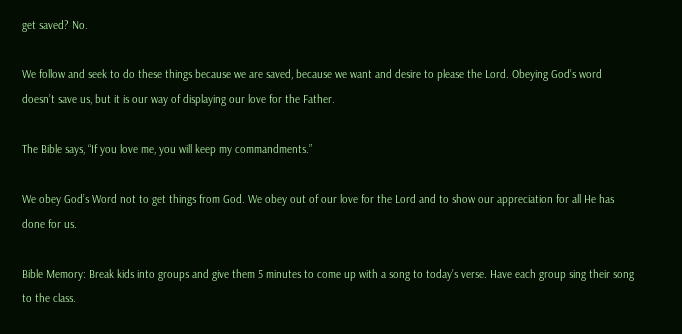get saved? No.

We follow and seek to do these things because we are saved, because we want and desire to please the Lord. Obeying God’s word doesn’t save us, but it is our way of displaying our love for the Father.

The Bible says, “If you love me, you will keep my commandments.”

We obey God’s Word not to get things from God. We obey out of our love for the Lord and to show our appreciation for all He has done for us.

Bible Memory: Break kids into groups and give them 5 minutes to come up with a song to today’s verse. Have each group sing their song to the class.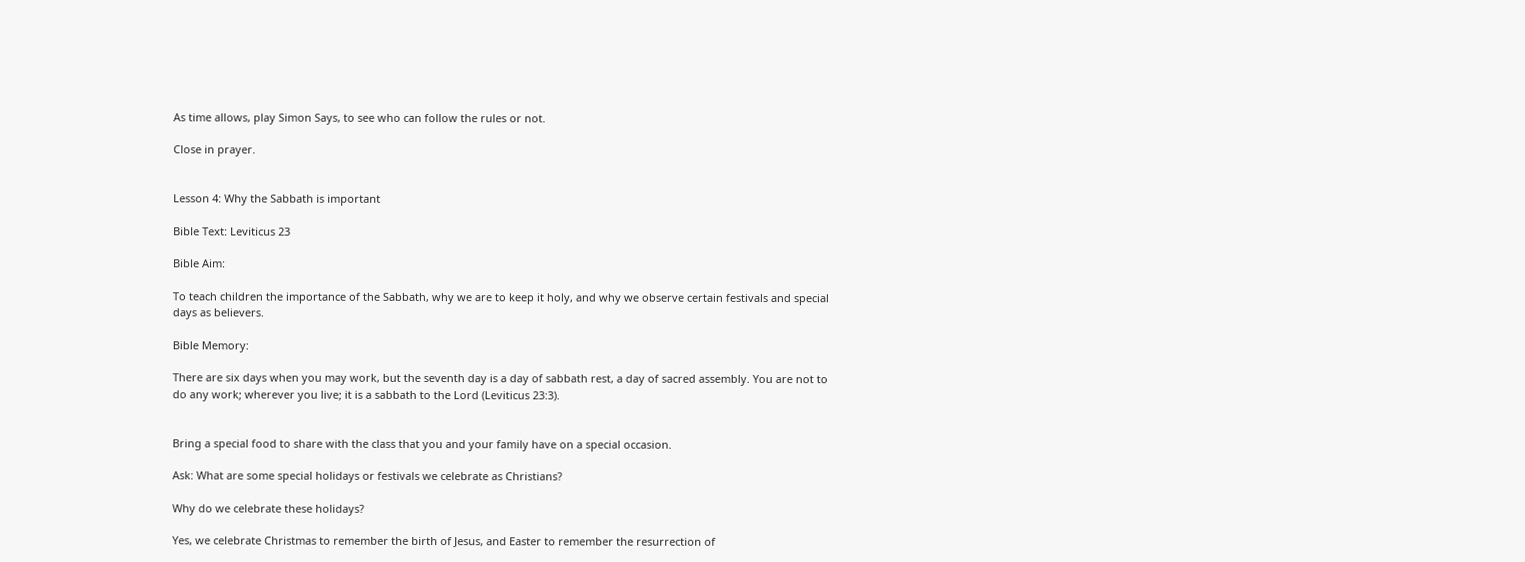As time allows, play Simon Says, to see who can follow the rules or not.

Close in prayer.


Lesson 4: Why the Sabbath is important

Bible Text: Leviticus 23

Bible Aim:

To teach children the importance of the Sabbath, why we are to keep it holy, and why we observe certain festivals and special days as believers.

Bible Memory:

There are six days when you may work, but the seventh day is a day of sabbath rest, a day of sacred assembly. You are not to do any work; wherever you live; it is a sabbath to the Lord (Leviticus 23:3).


Bring a special food to share with the class that you and your family have on a special occasion.

Ask: What are some special holidays or festivals we celebrate as Christians?

Why do we celebrate these holidays?

Yes, we celebrate Christmas to remember the birth of Jesus, and Easter to remember the resurrection of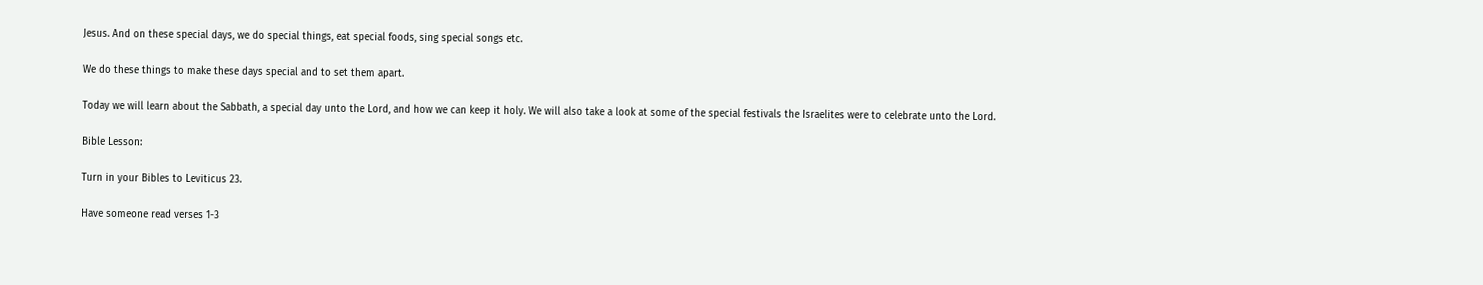Jesus. And on these special days, we do special things, eat special foods, sing special songs etc.

We do these things to make these days special and to set them apart.

Today we will learn about the Sabbath, a special day unto the Lord, and how we can keep it holy. We will also take a look at some of the special festivals the Israelites were to celebrate unto the Lord.

Bible Lesson:

Turn in your Bibles to Leviticus 23.

Have someone read verses 1-3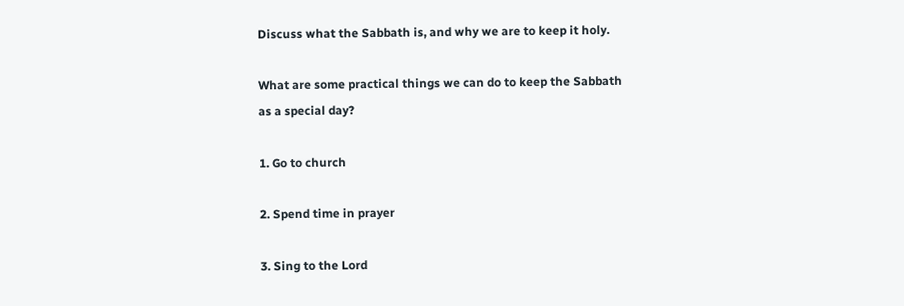Discuss what the Sabbath is, and why we are to keep it holy.

What are some practical things we can do to keep the Sabbath as a special day?

1. Go to church

2. Spend time in prayer

3. Sing to the Lord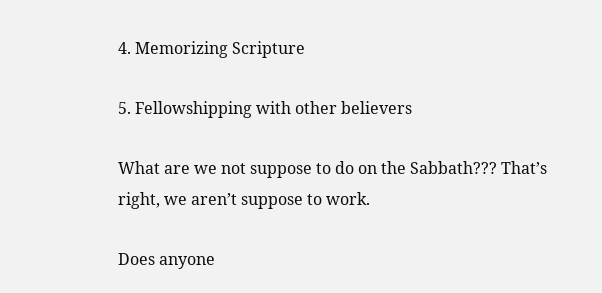4. Memorizing Scripture

5. Fellowshipping with other believers

What are we not suppose to do on the Sabbath??? That’s right, we aren’t suppose to work.

Does anyone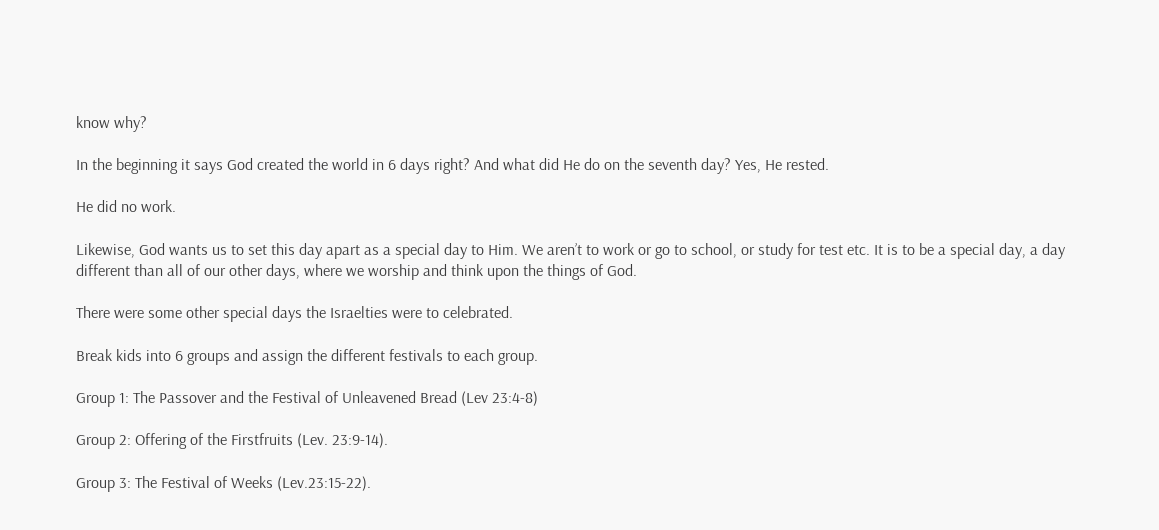know why?

In the beginning it says God created the world in 6 days right? And what did He do on the seventh day? Yes, He rested.

He did no work.

Likewise, God wants us to set this day apart as a special day to Him. We aren’t to work or go to school, or study for test etc. It is to be a special day, a day different than all of our other days, where we worship and think upon the things of God.

There were some other special days the Israelties were to celebrated.

Break kids into 6 groups and assign the different festivals to each group.

Group 1: The Passover and the Festival of Unleavened Bread (Lev 23:4-8)

Group 2: Offering of the Firstfruits (Lev. 23:9-14).

Group 3: The Festival of Weeks (Lev.23:15-22).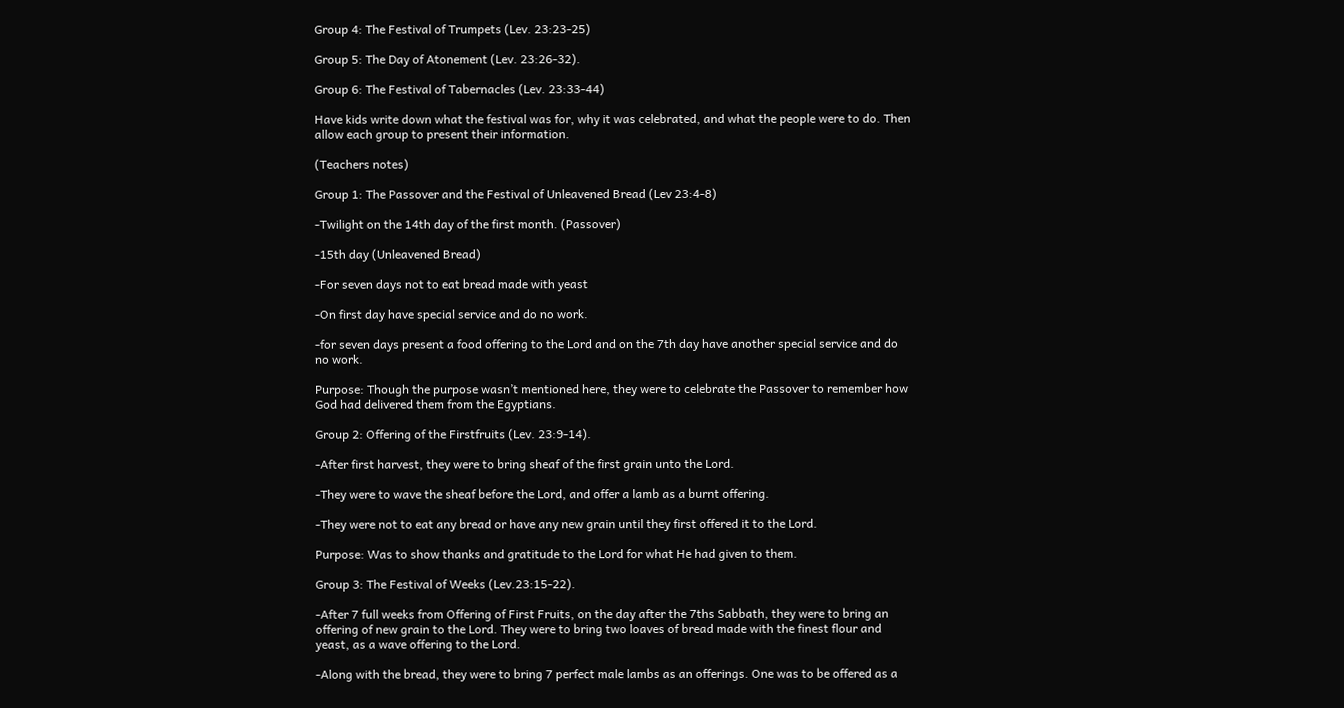Group 4: The Festival of Trumpets (Lev. 23:23-25)

Group 5: The Day of Atonement (Lev. 23:26-32).

Group 6: The Festival of Tabernacles (Lev. 23:33-44)

Have kids write down what the festival was for, why it was celebrated, and what the people were to do. Then allow each group to present their information.

(Teachers notes)

Group 1: The Passover and the Festival of Unleavened Bread (Lev 23:4-8)

-Twilight on the 14th day of the first month. (Passover)

-15th day (Unleavened Bread)

-For seven days not to eat bread made with yeast

-On first day have special service and do no work.

-for seven days present a food offering to the Lord and on the 7th day have another special service and do no work.

Purpose: Though the purpose wasn’t mentioned here, they were to celebrate the Passover to remember how God had delivered them from the Egyptians.

Group 2: Offering of the Firstfruits (Lev. 23:9-14).

-After first harvest, they were to bring sheaf of the first grain unto the Lord.

-They were to wave the sheaf before the Lord, and offer a lamb as a burnt offering.

-They were not to eat any bread or have any new grain until they first offered it to the Lord.

Purpose: Was to show thanks and gratitude to the Lord for what He had given to them.

Group 3: The Festival of Weeks (Lev.23:15-22).

-After 7 full weeks from Offering of First Fruits, on the day after the 7ths Sabbath, they were to bring an offering of new grain to the Lord. They were to bring two loaves of bread made with the finest flour and yeast, as a wave offering to the Lord.

-Along with the bread, they were to bring 7 perfect male lambs as an offerings. One was to be offered as a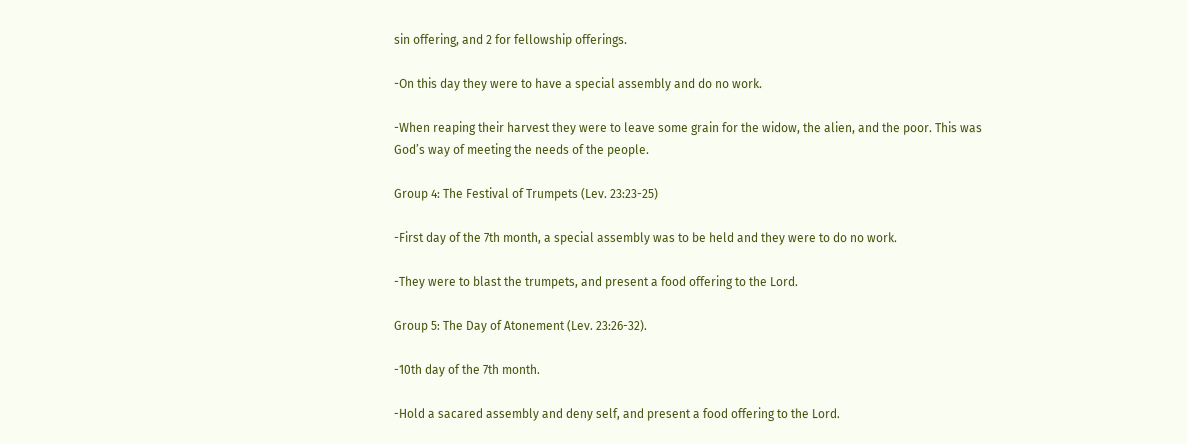sin offering, and 2 for fellowship offerings.

-On this day they were to have a special assembly and do no work.

-When reaping their harvest they were to leave some grain for the widow, the alien, and the poor. This was God’s way of meeting the needs of the people.

Group 4: The Festival of Trumpets (Lev. 23:23-25)

-First day of the 7th month, a special assembly was to be held and they were to do no work.

-They were to blast the trumpets, and present a food offering to the Lord.

Group 5: The Day of Atonement (Lev. 23:26-32).

-10th day of the 7th month.

-Hold a sacared assembly and deny self, and present a food offering to the Lord.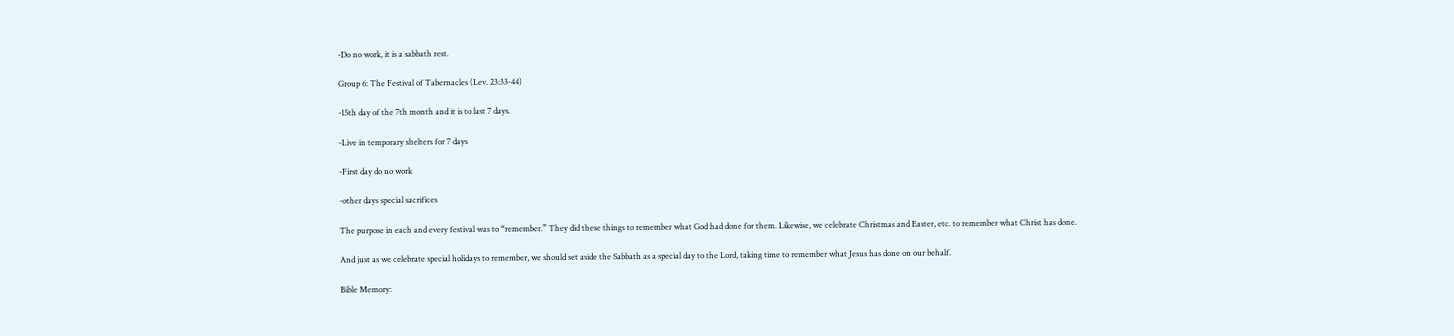-Do no work, it is a sabbath rest.

Group 6: The Festival of Tabernacles (Lev. 23:33-44)

-15th day of the 7th month and it is to last 7 days.

-Live in temporary shelters for 7 days

-First day do no work

-other days special sacrifices

The purpose in each and every festival was to “remember.” They did these things to remember what God had done for them. Likewise, we celebrate Christmas and Easter, etc. to remember what Christ has done.

And just as we celebrate special holidays to remember, we should set aside the Sabbath as a special day to the Lord, taking time to remember what Jesus has done on our behalf.

Bible Memory: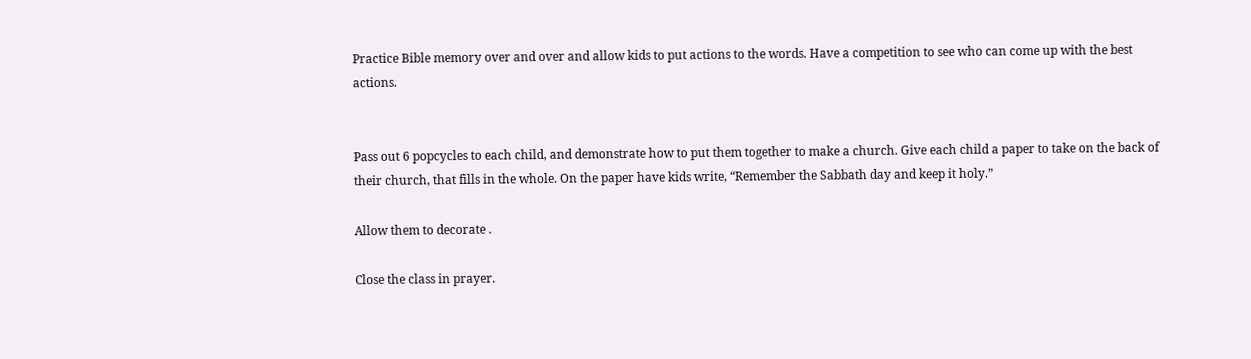Practice Bible memory over and over and allow kids to put actions to the words. Have a competition to see who can come up with the best actions.


Pass out 6 popcycles to each child, and demonstrate how to put them together to make a church. Give each child a paper to take on the back of their church, that fills in the whole. On the paper have kids write, “Remember the Sabbath day and keep it holy.”

Allow them to decorate .

Close the class in prayer.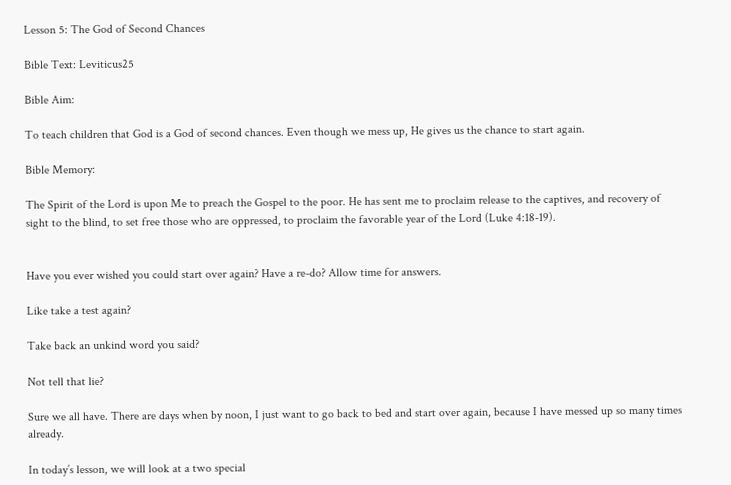Lesson 5: The God of Second Chances

Bible Text: Leviticus25

Bible Aim:

To teach children that God is a God of second chances. Even though we mess up, He gives us the chance to start again.

Bible Memory:

The Spirit of the Lord is upon Me to preach the Gospel to the poor. He has sent me to proclaim release to the captives, and recovery of sight to the blind, to set free those who are oppressed, to proclaim the favorable year of the Lord (Luke 4:18-19).


Have you ever wished you could start over again? Have a re-do? Allow time for answers.

Like take a test again?

Take back an unkind word you said?

Not tell that lie?

Sure we all have. There are days when by noon, I just want to go back to bed and start over again, because I have messed up so many times already.

In today’s lesson, we will look at a two special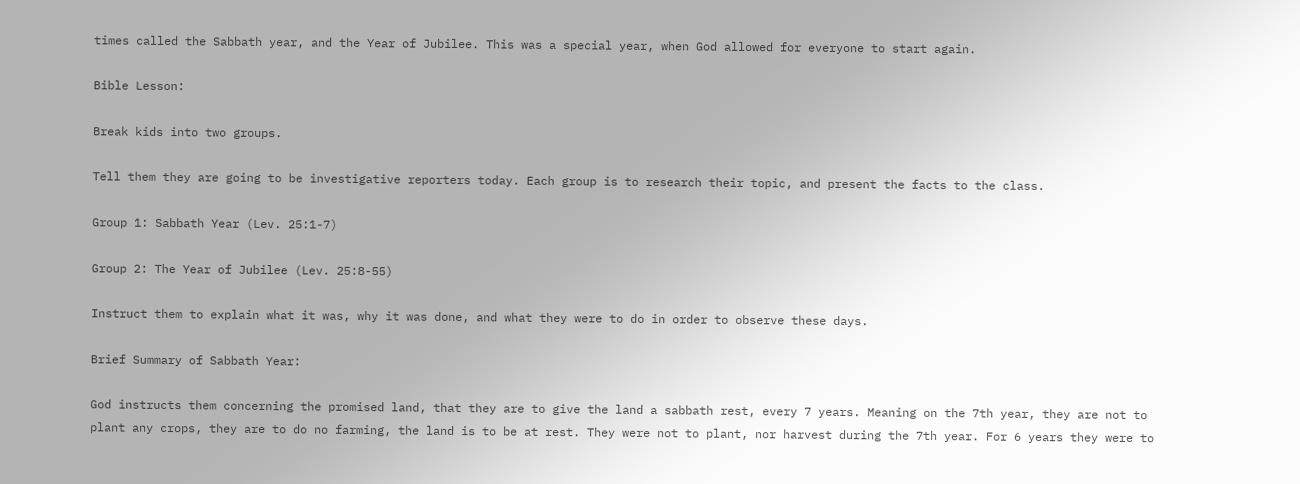times called the Sabbath year, and the Year of Jubilee. This was a special year, when God allowed for everyone to start again.

Bible Lesson:

Break kids into two groups.

Tell them they are going to be investigative reporters today. Each group is to research their topic, and present the facts to the class.

Group 1: Sabbath Year (Lev. 25:1-7)

Group 2: The Year of Jubilee (Lev. 25:8-55)

Instruct them to explain what it was, why it was done, and what they were to do in order to observe these days.

Brief Summary of Sabbath Year:

God instructs them concerning the promised land, that they are to give the land a sabbath rest, every 7 years. Meaning on the 7th year, they are not to plant any crops, they are to do no farming, the land is to be at rest. They were not to plant, nor harvest during the 7th year. For 6 years they were to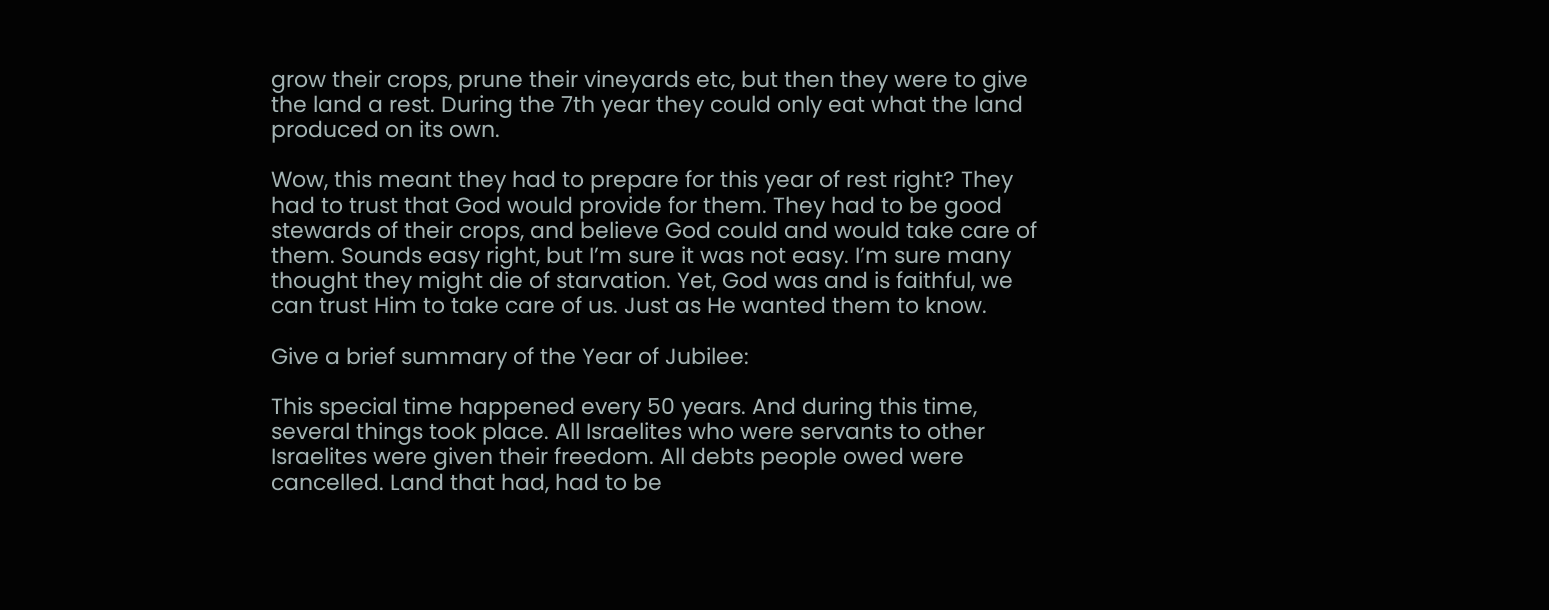grow their crops, prune their vineyards etc, but then they were to give the land a rest. During the 7th year they could only eat what the land produced on its own.

Wow, this meant they had to prepare for this year of rest right? They had to trust that God would provide for them. They had to be good stewards of their crops, and believe God could and would take care of them. Sounds easy right, but I’m sure it was not easy. I’m sure many thought they might die of starvation. Yet, God was and is faithful, we can trust Him to take care of us. Just as He wanted them to know.

Give a brief summary of the Year of Jubilee:

This special time happened every 50 years. And during this time, several things took place. All Israelites who were servants to other Israelites were given their freedom. All debts people owed were cancelled. Land that had, had to be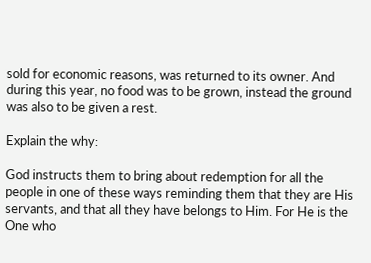sold for economic reasons, was returned to its owner. And during this year, no food was to be grown, instead the ground was also to be given a rest.

Explain the why:

God instructs them to bring about redemption for all the people in one of these ways reminding them that they are His servants, and that all they have belongs to Him. For He is the One who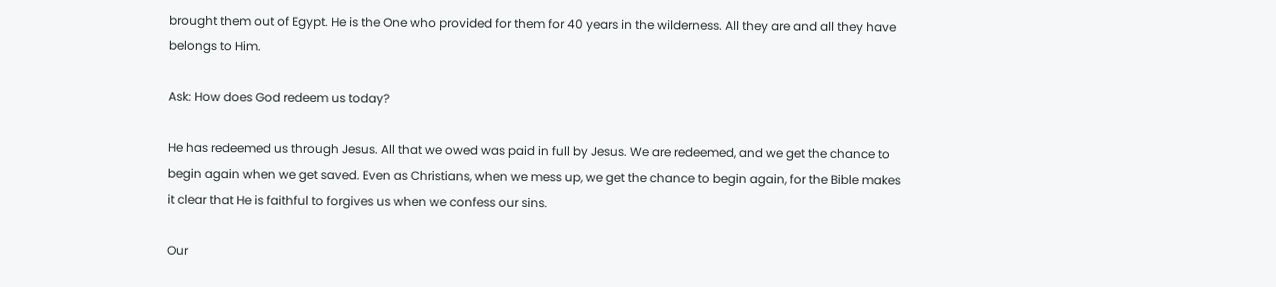brought them out of Egypt. He is the One who provided for them for 40 years in the wilderness. All they are and all they have belongs to Him.

Ask: How does God redeem us today?

He has redeemed us through Jesus. All that we owed was paid in full by Jesus. We are redeemed, and we get the chance to begin again when we get saved. Even as Christians, when we mess up, we get the chance to begin again, for the Bible makes it clear that He is faithful to forgives us when we confess our sins.

Our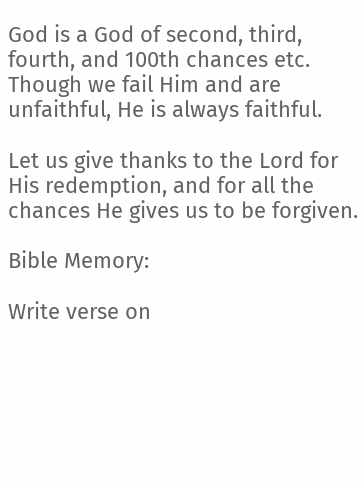God is a God of second, third, fourth, and 100th chances etc. Though we fail Him and are unfaithful, He is always faithful.

Let us give thanks to the Lord for His redemption, and for all the chances He gives us to be forgiven.

Bible Memory:

Write verse on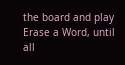the board and play Erase a Word, until all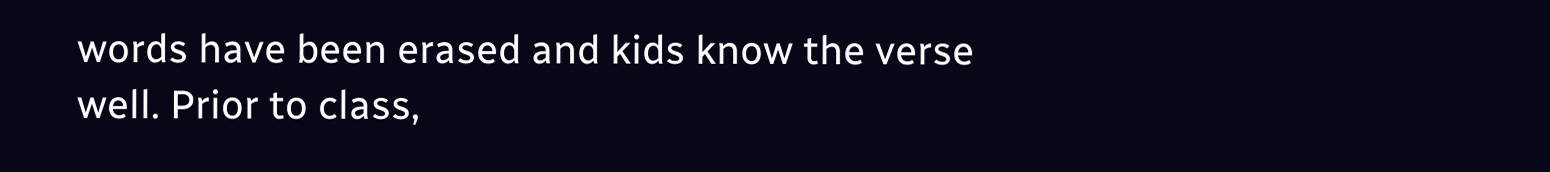words have been erased and kids know the verse well. Prior to class,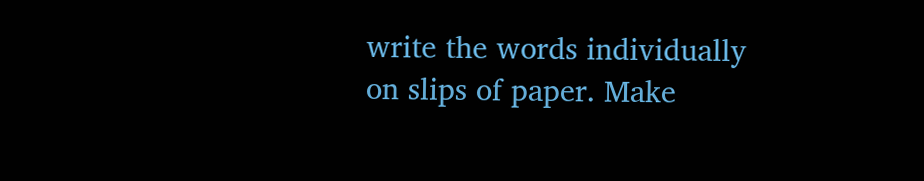write the words individually on slips of paper. Make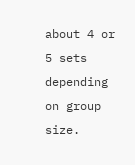about 4 or 5 sets depending on group size.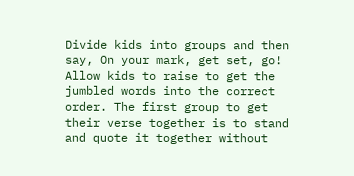Divide kids into groups and then say, On your mark, get set, go! Allow kids to raise to get the jumbled words into the correct order. The first group to get their verse together is to stand and quote it together without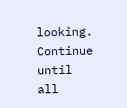looking. Continue until all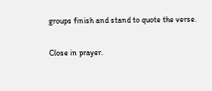groups finish and stand to quote the verse.

Close in prayer.